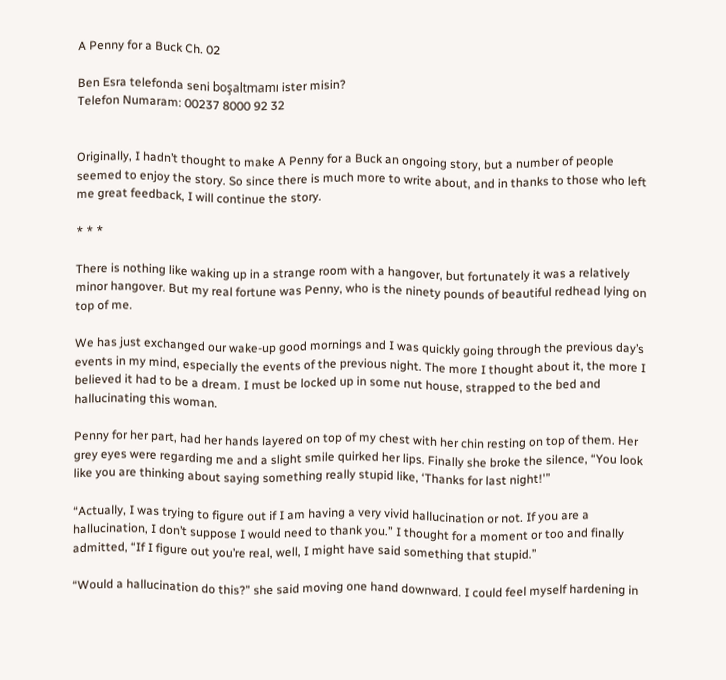A Penny for a Buck Ch. 02

Ben Esra telefonda seni boşaltmamı ister misin?
Telefon Numaram: 00237 8000 92 32


Originally, I hadn’t thought to make A Penny for a Buck an ongoing story, but a number of people seemed to enjoy the story. So since there is much more to write about, and in thanks to those who left me great feedback, I will continue the story.

* * *

There is nothing like waking up in a strange room with a hangover, but fortunately it was a relatively minor hangover. But my real fortune was Penny, who is the ninety pounds of beautiful redhead lying on top of me.

We has just exchanged our wake-up good mornings and I was quickly going through the previous day’s events in my mind, especially the events of the previous night. The more I thought about it, the more I believed it had to be a dream. I must be locked up in some nut house, strapped to the bed and hallucinating this woman.

Penny for her part, had her hands layered on top of my chest with her chin resting on top of them. Her grey eyes were regarding me and a slight smile quirked her lips. Finally she broke the silence, “You look like you are thinking about saying something really stupid like, ‘Thanks for last night!'”

“Actually, I was trying to figure out if I am having a very vivid hallucination or not. If you are a hallucination, I don’t suppose I would need to thank you.” I thought for a moment or too and finally admitted, “If I figure out you’re real, well, I might have said something that stupid.”

“Would a hallucination do this?” she said moving one hand downward. I could feel myself hardening in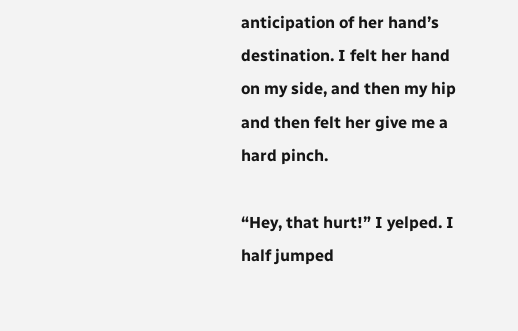anticipation of her hand’s destination. I felt her hand on my side, and then my hip and then felt her give me a hard pinch.

“Hey, that hurt!” I yelped. I half jumped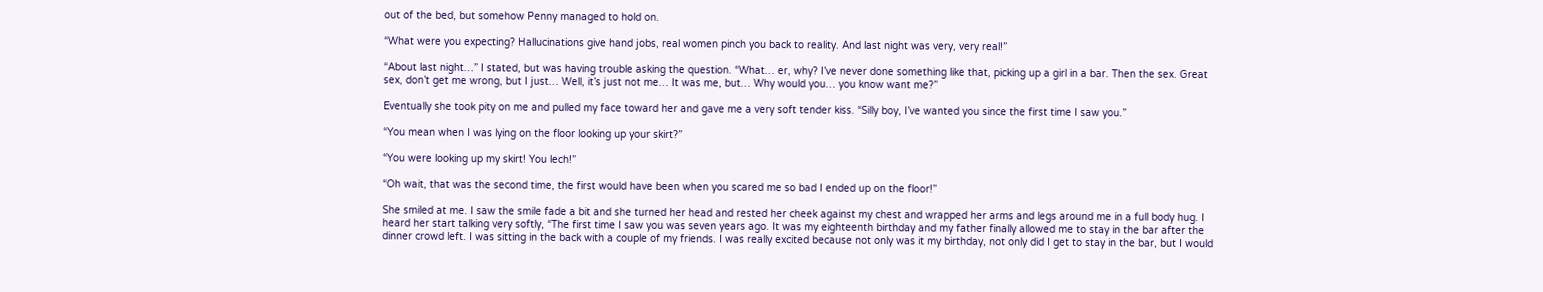out of the bed, but somehow Penny managed to hold on.

“What were you expecting? Hallucinations give hand jobs, real women pinch you back to reality. And last night was very, very real!”

“About last night…” I stated, but was having trouble asking the question. “What… er, why? I’ve never done something like that, picking up a girl in a bar. Then the sex. Great sex, don’t get me wrong, but I just… Well, it’s just not me… It was me, but… Why would you… you know want me?”

Eventually she took pity on me and pulled my face toward her and gave me a very soft tender kiss. “Silly boy, I’ve wanted you since the first time I saw you.”

“You mean when I was lying on the floor looking up your skirt?”

“You were looking up my skirt! You lech!”

“Oh wait, that was the second time, the first would have been when you scared me so bad I ended up on the floor!”

She smiled at me. I saw the smile fade a bit and she turned her head and rested her cheek against my chest and wrapped her arms and legs around me in a full body hug. I heard her start talking very softly, “The first time I saw you was seven years ago. It was my eighteenth birthday and my father finally allowed me to stay in the bar after the dinner crowd left. I was sitting in the back with a couple of my friends. I was really excited because not only was it my birthday, not only did I get to stay in the bar, but I would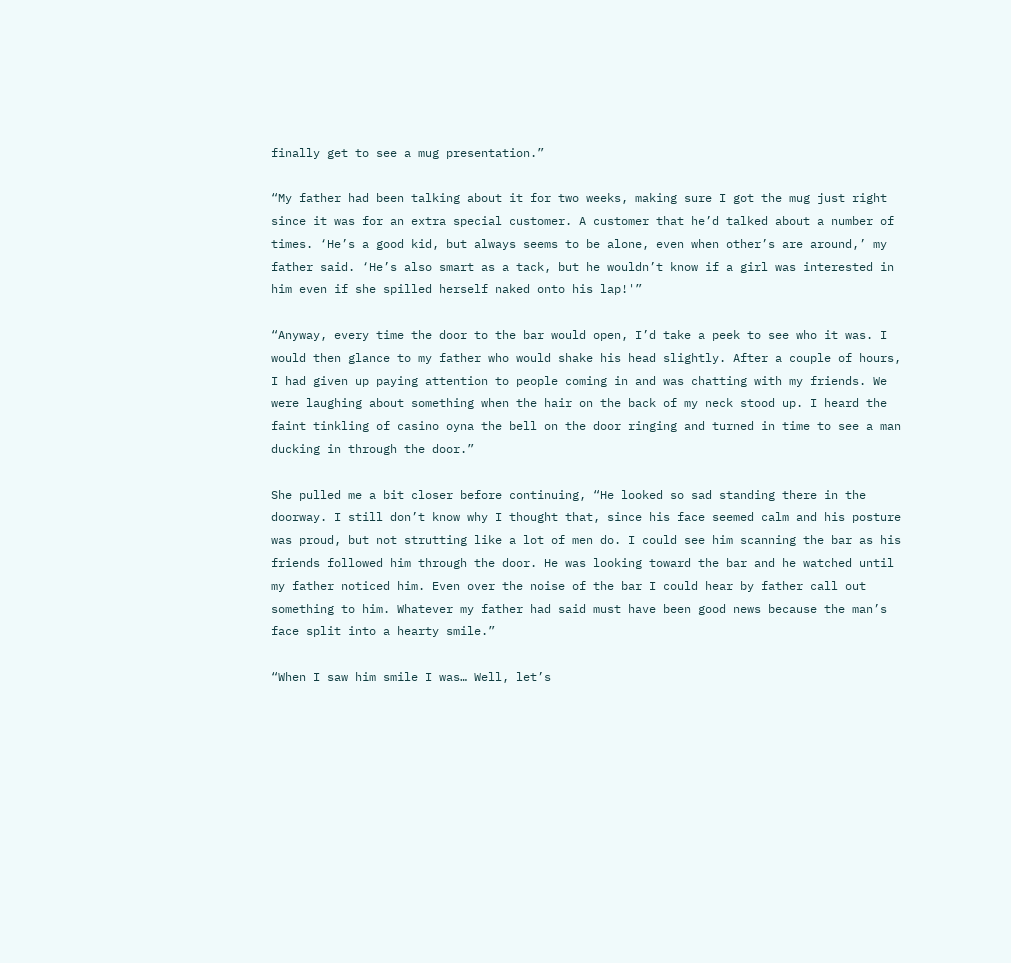finally get to see a mug presentation.”

“My father had been talking about it for two weeks, making sure I got the mug just right since it was for an extra special customer. A customer that he’d talked about a number of times. ‘He’s a good kid, but always seems to be alone, even when other’s are around,’ my father said. ‘He’s also smart as a tack, but he wouldn’t know if a girl was interested in him even if she spilled herself naked onto his lap!'”

“Anyway, every time the door to the bar would open, I’d take a peek to see who it was. I would then glance to my father who would shake his head slightly. After a couple of hours, I had given up paying attention to people coming in and was chatting with my friends. We were laughing about something when the hair on the back of my neck stood up. I heard the faint tinkling of casino oyna the bell on the door ringing and turned in time to see a man ducking in through the door.”

She pulled me a bit closer before continuing, “He looked so sad standing there in the doorway. I still don’t know why I thought that, since his face seemed calm and his posture was proud, but not strutting like a lot of men do. I could see him scanning the bar as his friends followed him through the door. He was looking toward the bar and he watched until my father noticed him. Even over the noise of the bar I could hear by father call out something to him. Whatever my father had said must have been good news because the man’s face split into a hearty smile.”

“When I saw him smile I was… Well, let’s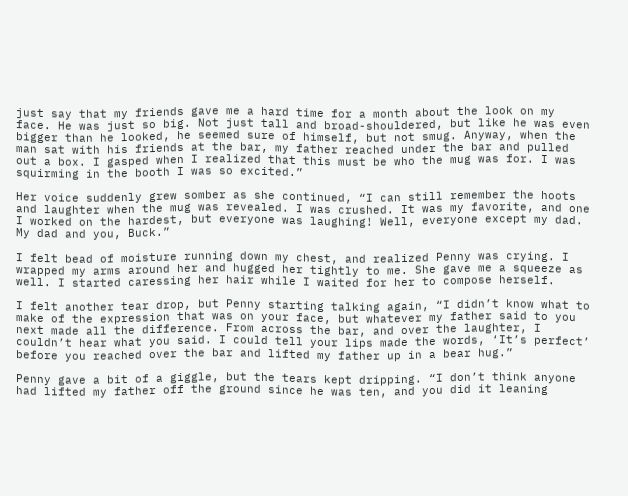just say that my friends gave me a hard time for a month about the look on my face. He was just so big. Not just tall and broad-shouldered, but like he was even bigger than he looked, he seemed sure of himself, but not smug. Anyway, when the man sat with his friends at the bar, my father reached under the bar and pulled out a box. I gasped when I realized that this must be who the mug was for. I was squirming in the booth I was so excited.”

Her voice suddenly grew somber as she continued, “I can still remember the hoots and laughter when the mug was revealed. I was crushed. It was my favorite, and one I worked on the hardest, but everyone was laughing! Well, everyone except my dad. My dad and you, Buck.”

I felt bead of moisture running down my chest, and realized Penny was crying. I wrapped my arms around her and hugged her tightly to me. She gave me a squeeze as well. I started caressing her hair while I waited for her to compose herself.

I felt another tear drop, but Penny starting talking again, “I didn’t know what to make of the expression that was on your face, but whatever my father said to you next made all the difference. From across the bar, and over the laughter, I couldn’t hear what you said. I could tell your lips made the words, ‘It’s perfect’ before you reached over the bar and lifted my father up in a bear hug.”

Penny gave a bit of a giggle, but the tears kept dripping. “I don’t think anyone had lifted my father off the ground since he was ten, and you did it leaning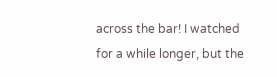across the bar! I watched for a while longer, but the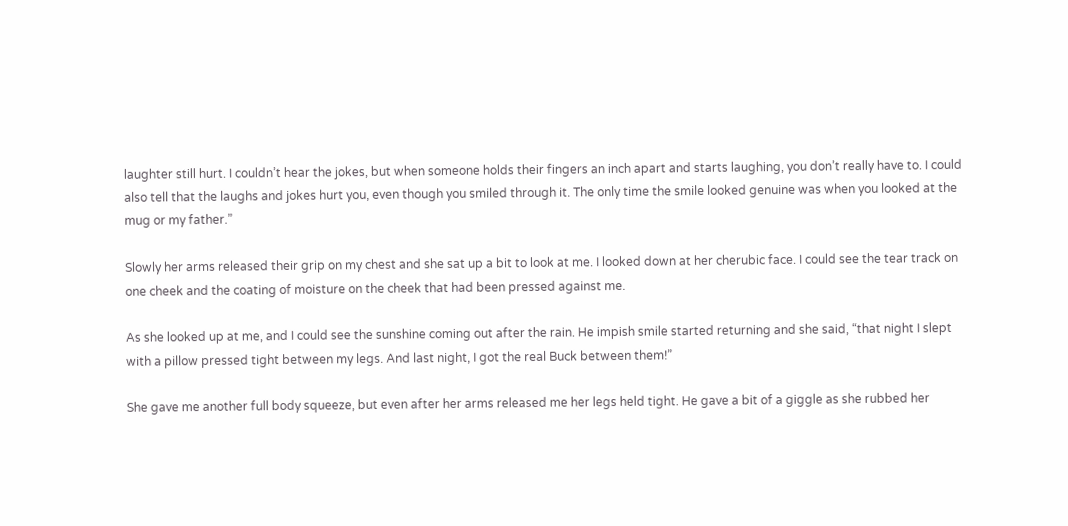laughter still hurt. I couldn’t hear the jokes, but when someone holds their fingers an inch apart and starts laughing, you don’t really have to. I could also tell that the laughs and jokes hurt you, even though you smiled through it. The only time the smile looked genuine was when you looked at the mug or my father.”

Slowly her arms released their grip on my chest and she sat up a bit to look at me. I looked down at her cherubic face. I could see the tear track on one cheek and the coating of moisture on the cheek that had been pressed against me.

As she looked up at me, and I could see the sunshine coming out after the rain. He impish smile started returning and she said, “that night I slept with a pillow pressed tight between my legs. And last night, I got the real Buck between them!”

She gave me another full body squeeze, but even after her arms released me her legs held tight. He gave a bit of a giggle as she rubbed her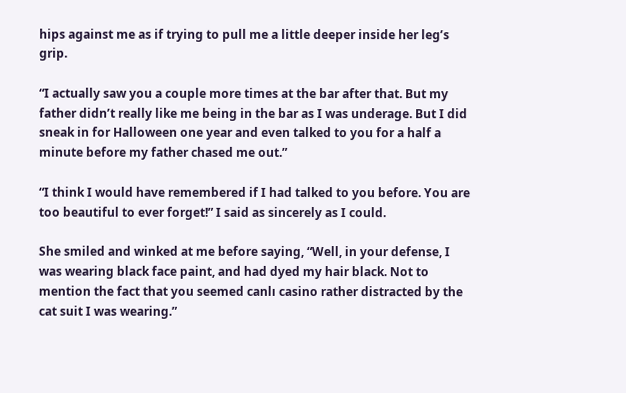hips against me as if trying to pull me a little deeper inside her leg’s grip.

“I actually saw you a couple more times at the bar after that. But my father didn’t really like me being in the bar as I was underage. But I did sneak in for Halloween one year and even talked to you for a half a minute before my father chased me out.”

“I think I would have remembered if I had talked to you before. You are too beautiful to ever forget!” I said as sincerely as I could.

She smiled and winked at me before saying, “Well, in your defense, I was wearing black face paint, and had dyed my hair black. Not to mention the fact that you seemed canlı casino rather distracted by the cat suit I was wearing.”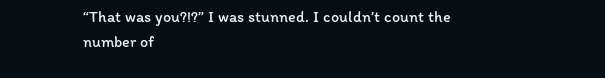“That was you?!?” I was stunned. I couldn’t count the number of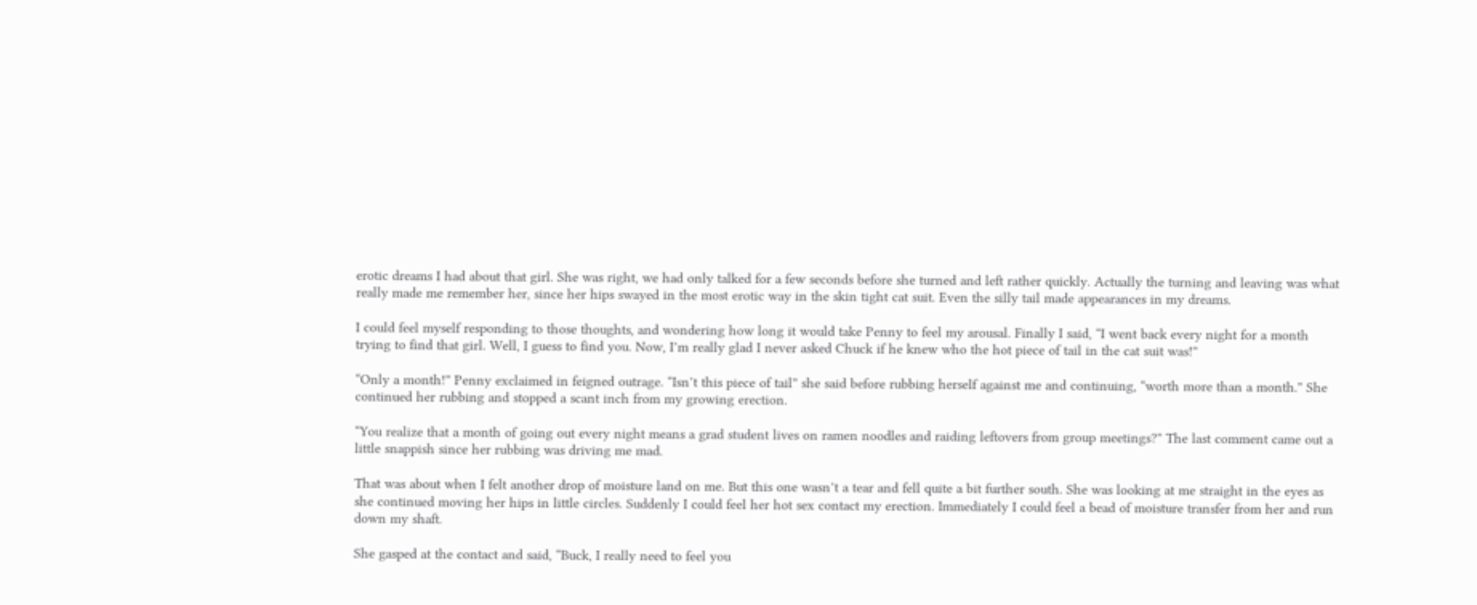erotic dreams I had about that girl. She was right, we had only talked for a few seconds before she turned and left rather quickly. Actually the turning and leaving was what really made me remember her, since her hips swayed in the most erotic way in the skin tight cat suit. Even the silly tail made appearances in my dreams.

I could feel myself responding to those thoughts, and wondering how long it would take Penny to feel my arousal. Finally I said, “I went back every night for a month trying to find that girl. Well, I guess to find you. Now, I’m really glad I never asked Chuck if he knew who the hot piece of tail in the cat suit was!”

“Only a month!” Penny exclaimed in feigned outrage. “Isn’t this piece of tail” she said before rubbing herself against me and continuing, “worth more than a month.” She continued her rubbing and stopped a scant inch from my growing erection.

“You realize that a month of going out every night means a grad student lives on ramen noodles and raiding leftovers from group meetings?” The last comment came out a little snappish since her rubbing was driving me mad.

That was about when I felt another drop of moisture land on me. But this one wasn’t a tear and fell quite a bit further south. She was looking at me straight in the eyes as she continued moving her hips in little circles. Suddenly I could feel her hot sex contact my erection. Immediately I could feel a bead of moisture transfer from her and run down my shaft.

She gasped at the contact and said, “Buck, I really need to feel you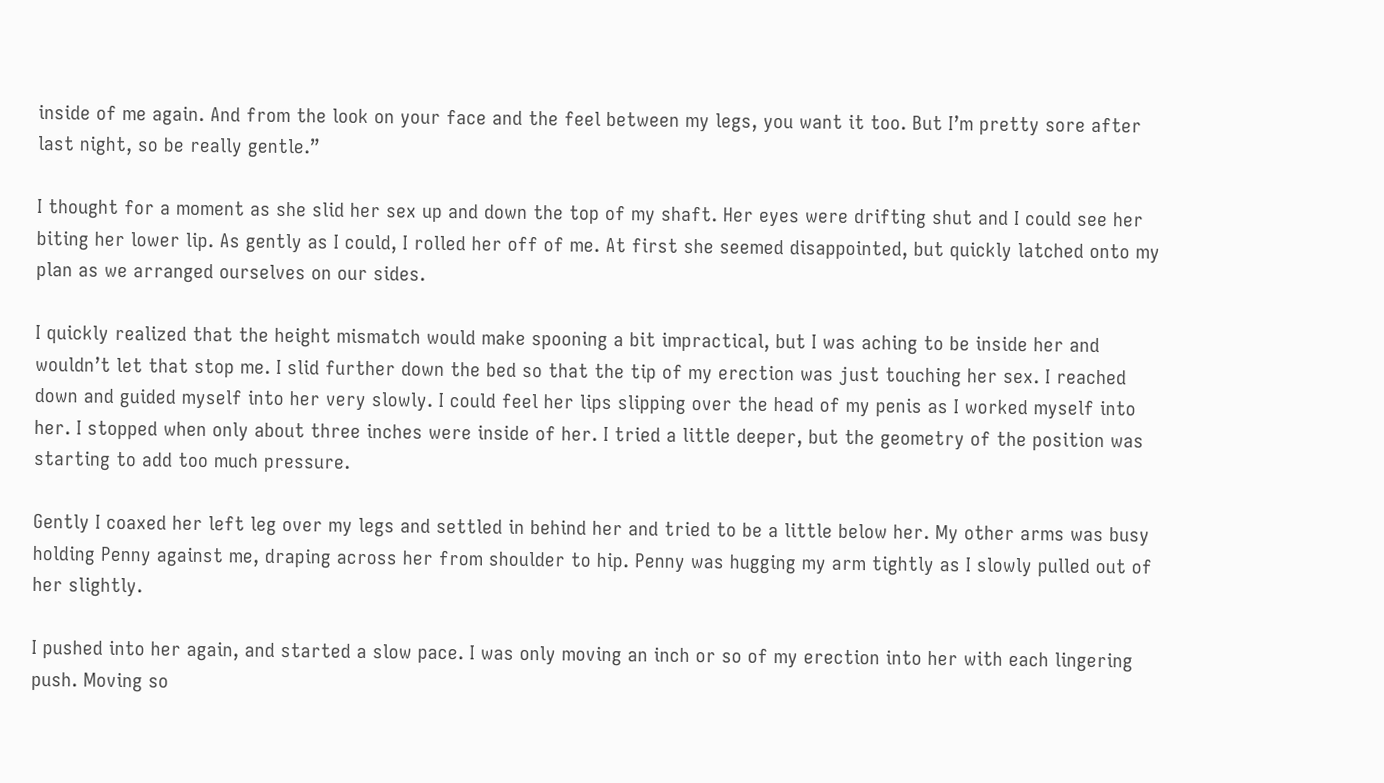inside of me again. And from the look on your face and the feel between my legs, you want it too. But I’m pretty sore after last night, so be really gentle.”

I thought for a moment as she slid her sex up and down the top of my shaft. Her eyes were drifting shut and I could see her biting her lower lip. As gently as I could, I rolled her off of me. At first she seemed disappointed, but quickly latched onto my plan as we arranged ourselves on our sides.

I quickly realized that the height mismatch would make spooning a bit impractical, but I was aching to be inside her and wouldn’t let that stop me. I slid further down the bed so that the tip of my erection was just touching her sex. I reached down and guided myself into her very slowly. I could feel her lips slipping over the head of my penis as I worked myself into her. I stopped when only about three inches were inside of her. I tried a little deeper, but the geometry of the position was starting to add too much pressure.

Gently I coaxed her left leg over my legs and settled in behind her and tried to be a little below her. My other arms was busy holding Penny against me, draping across her from shoulder to hip. Penny was hugging my arm tightly as I slowly pulled out of her slightly.

I pushed into her again, and started a slow pace. I was only moving an inch or so of my erection into her with each lingering push. Moving so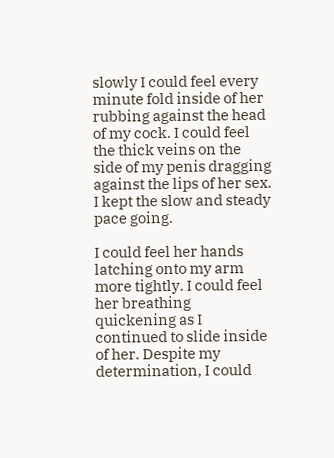slowly I could feel every minute fold inside of her rubbing against the head of my cock. I could feel the thick veins on the side of my penis dragging against the lips of her sex. I kept the slow and steady pace going.

I could feel her hands latching onto my arm more tightly. I could feel her breathing quickening as I continued to slide inside of her. Despite my determination, I could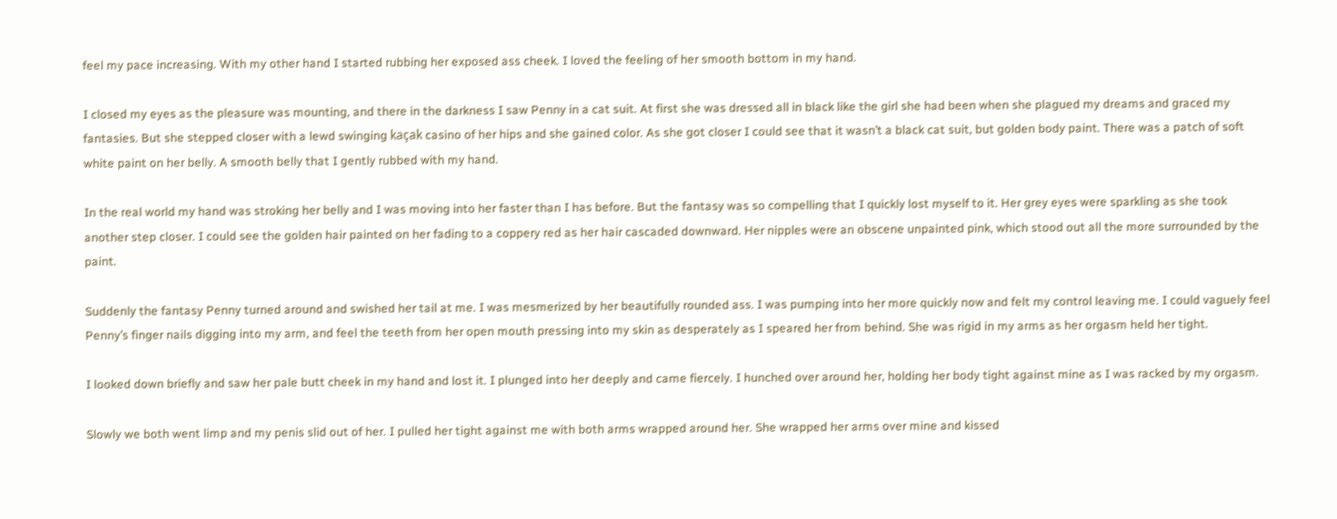feel my pace increasing. With my other hand I started rubbing her exposed ass cheek. I loved the feeling of her smooth bottom in my hand.

I closed my eyes as the pleasure was mounting, and there in the darkness I saw Penny in a cat suit. At first she was dressed all in black like the girl she had been when she plagued my dreams and graced my fantasies. But she stepped closer with a lewd swinging kaçak casino of her hips and she gained color. As she got closer I could see that it wasn’t a black cat suit, but golden body paint. There was a patch of soft white paint on her belly. A smooth belly that I gently rubbed with my hand.

In the real world my hand was stroking her belly and I was moving into her faster than I has before. But the fantasy was so compelling that I quickly lost myself to it. Her grey eyes were sparkling as she took another step closer. I could see the golden hair painted on her fading to a coppery red as her hair cascaded downward. Her nipples were an obscene unpainted pink, which stood out all the more surrounded by the paint.

Suddenly the fantasy Penny turned around and swished her tail at me. I was mesmerized by her beautifully rounded ass. I was pumping into her more quickly now and felt my control leaving me. I could vaguely feel Penny’s finger nails digging into my arm, and feel the teeth from her open mouth pressing into my skin as desperately as I speared her from behind. She was rigid in my arms as her orgasm held her tight.

I looked down briefly and saw her pale butt cheek in my hand and lost it. I plunged into her deeply and came fiercely. I hunched over around her, holding her body tight against mine as I was racked by my orgasm.

Slowly we both went limp and my penis slid out of her. I pulled her tight against me with both arms wrapped around her. She wrapped her arms over mine and kissed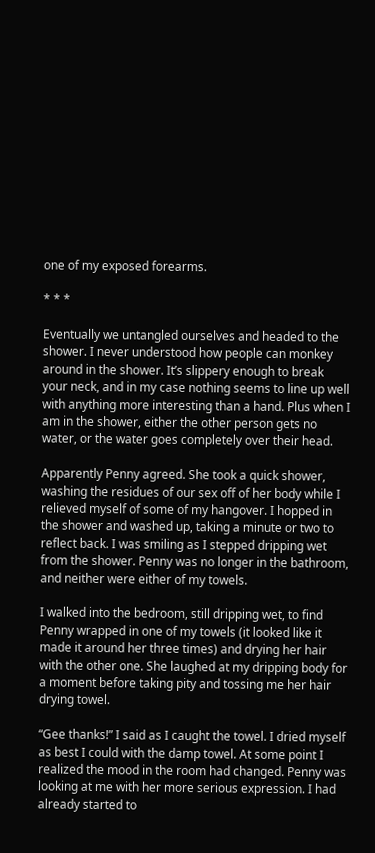one of my exposed forearms.

* * *

Eventually we untangled ourselves and headed to the shower. I never understood how people can monkey around in the shower. It’s slippery enough to break your neck, and in my case nothing seems to line up well with anything more interesting than a hand. Plus when I am in the shower, either the other person gets no water, or the water goes completely over their head.

Apparently Penny agreed. She took a quick shower, washing the residues of our sex off of her body while I relieved myself of some of my hangover. I hopped in the shower and washed up, taking a minute or two to reflect back. I was smiling as I stepped dripping wet from the shower. Penny was no longer in the bathroom, and neither were either of my towels.

I walked into the bedroom, still dripping wet, to find Penny wrapped in one of my towels (it looked like it made it around her three times) and drying her hair with the other one. She laughed at my dripping body for a moment before taking pity and tossing me her hair drying towel.

“Gee thanks!” I said as I caught the towel. I dried myself as best I could with the damp towel. At some point I realized the mood in the room had changed. Penny was looking at me with her more serious expression. I had already started to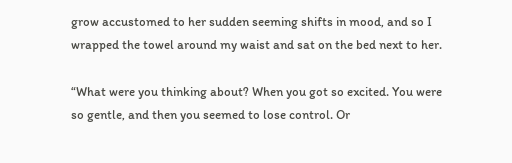grow accustomed to her sudden seeming shifts in mood, and so I wrapped the towel around my waist and sat on the bed next to her.

“What were you thinking about? When you got so excited. You were so gentle, and then you seemed to lose control. Or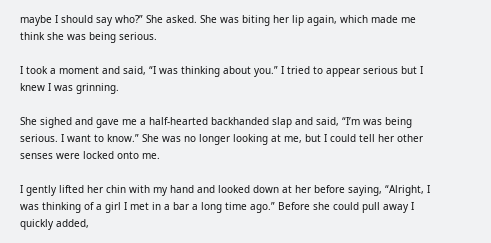maybe I should say who?” She asked. She was biting her lip again, which made me think she was being serious.

I took a moment and said, “I was thinking about you.” I tried to appear serious but I knew I was grinning.

She sighed and gave me a half-hearted backhanded slap and said, “I’m was being serious. I want to know.” She was no longer looking at me, but I could tell her other senses were locked onto me.

I gently lifted her chin with my hand and looked down at her before saying, “Alright, I was thinking of a girl I met in a bar a long time ago.” Before she could pull away I quickly added,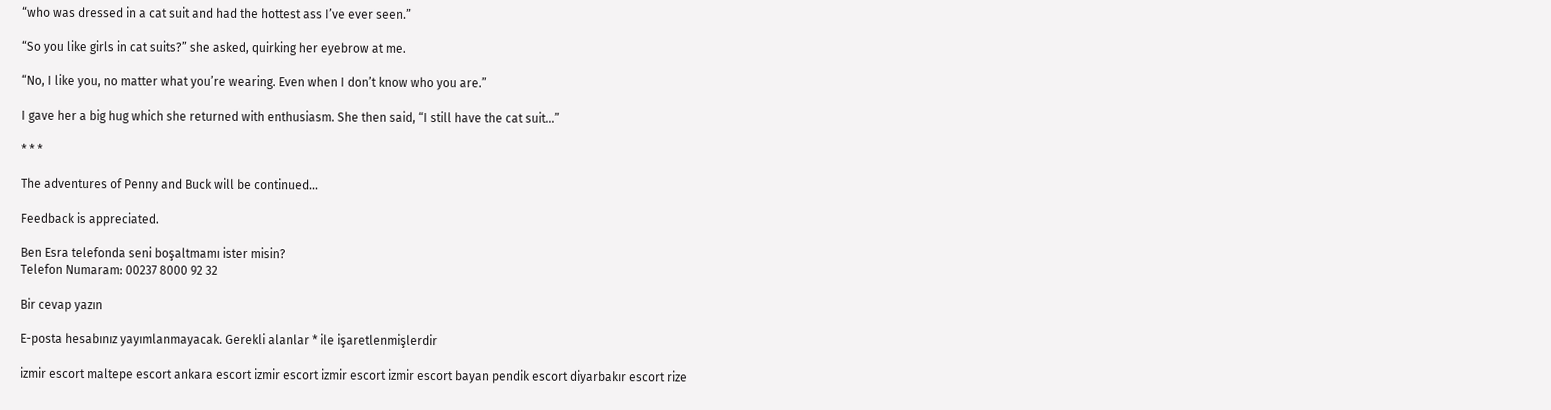“who was dressed in a cat suit and had the hottest ass I’ve ever seen.”

“So you like girls in cat suits?” she asked, quirking her eyebrow at me.

“No, I like you, no matter what you’re wearing. Even when I don’t know who you are.”

I gave her a big hug which she returned with enthusiasm. She then said, “I still have the cat suit…”

* * *

The adventures of Penny and Buck will be continued…

Feedback is appreciated.

Ben Esra telefonda seni boşaltmamı ister misin?
Telefon Numaram: 00237 8000 92 32

Bir cevap yazın

E-posta hesabınız yayımlanmayacak. Gerekli alanlar * ile işaretlenmişlerdir

izmir escort maltepe escort ankara escort izmir escort izmir escort izmir escort bayan pendik escort diyarbakır escort rize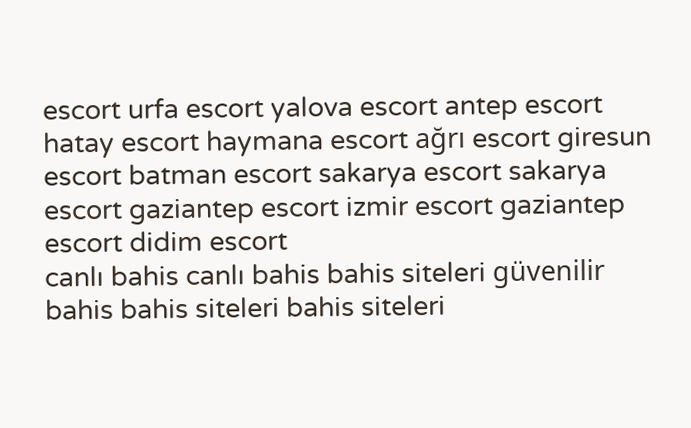escort urfa escort yalova escort antep escort hatay escort haymana escort ağrı escort giresun escort batman escort sakarya escort sakarya escort gaziantep escort izmir escort gaziantep escort didim escort
canlı bahis canlı bahis bahis siteleri güvenilir bahis bahis siteleri bahis siteleri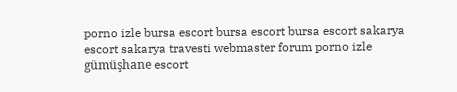porno izle bursa escort bursa escort bursa escort sakarya escort sakarya travesti webmaster forum porno izle gümüşhane escort